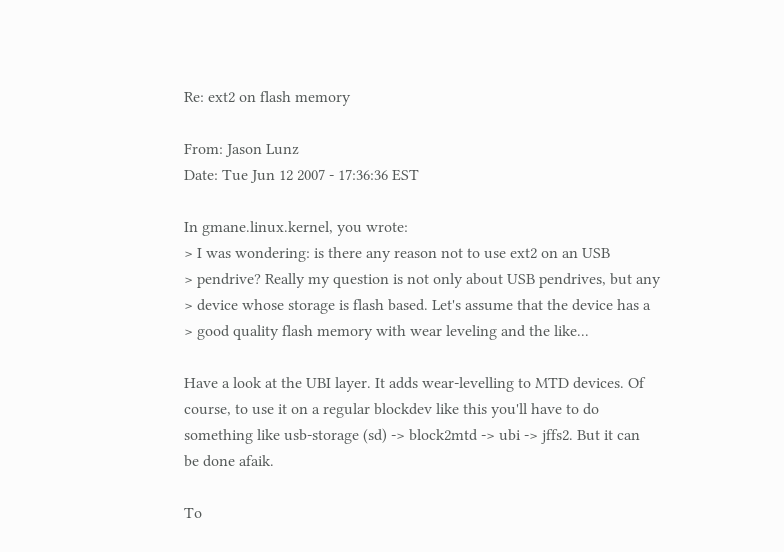Re: ext2 on flash memory

From: Jason Lunz
Date: Tue Jun 12 2007 - 17:36:36 EST

In gmane.linux.kernel, you wrote:
> I was wondering: is there any reason not to use ext2 on an USB
> pendrive? Really my question is not only about USB pendrives, but any
> device whose storage is flash based. Let's assume that the device has a
> good quality flash memory with wear leveling and the like...

Have a look at the UBI layer. It adds wear-levelling to MTD devices. Of
course, to use it on a regular blockdev like this you'll have to do
something like usb-storage (sd) -> block2mtd -> ubi -> jffs2. But it can
be done afaik.

To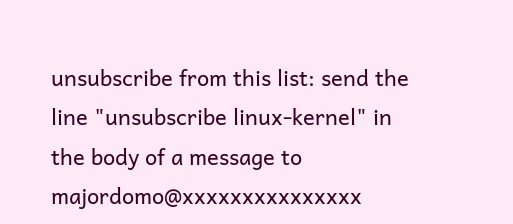unsubscribe from this list: send the line "unsubscribe linux-kernel" in
the body of a message to majordomo@xxxxxxxxxxxxxxx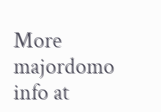More majordomo info at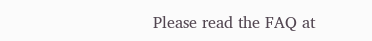Please read the FAQ at